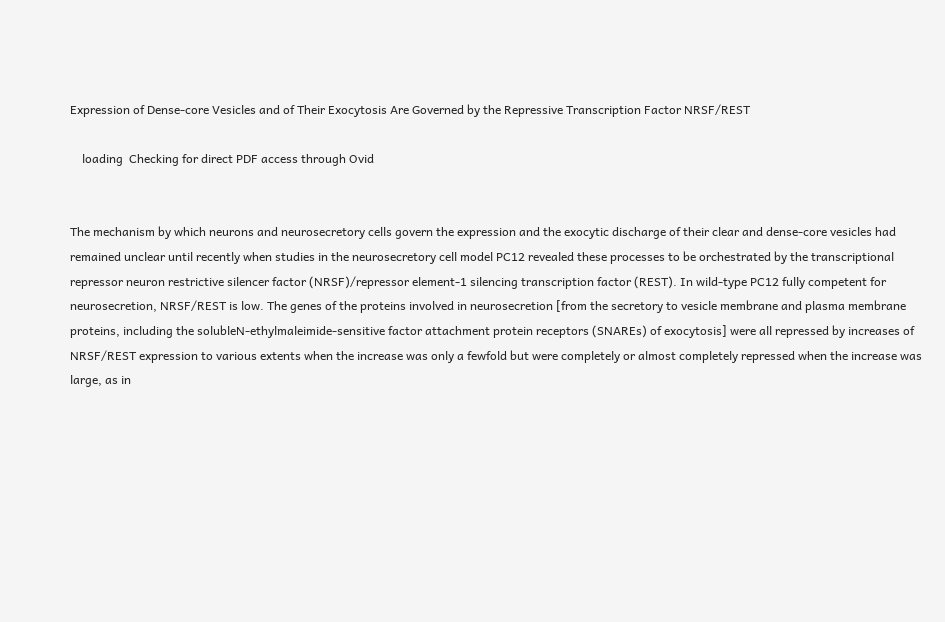Expression of Dense-core Vesicles and of Their Exocytosis Are Governed by the Repressive Transcription Factor NRSF/REST

    loading  Checking for direct PDF access through Ovid


The mechanism by which neurons and neurosecretory cells govern the expression and the exocytic discharge of their clear and dense-core vesicles had remained unclear until recently when studies in the neurosecretory cell model PC12 revealed these processes to be orchestrated by the transcriptional repressor neuron restrictive silencer factor (NRSF)/repressor element-1 silencing transcription factor (REST). In wild-type PC12 fully competent for neurosecretion, NRSF/REST is low. The genes of the proteins involved in neurosecretion [from the secretory to vesicle membrane and plasma membrane proteins, including the solubleN-ethylmaleimide-sensitive factor attachment protein receptors (SNAREs) of exocytosis] were all repressed by increases of NRSF/REST expression to various extents when the increase was only a fewfold but were completely or almost completely repressed when the increase was large, as in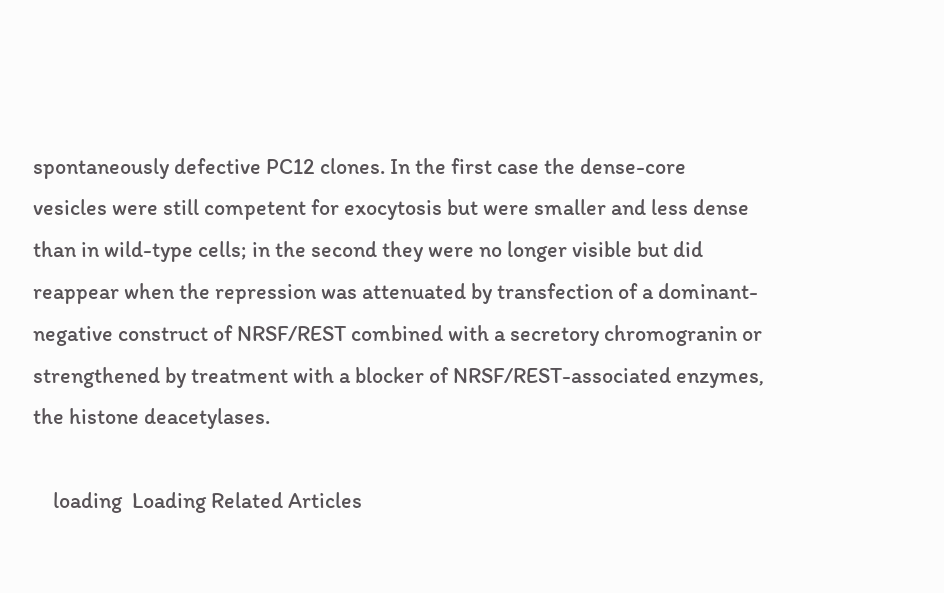spontaneously defective PC12 clones. In the first case the dense-core vesicles were still competent for exocytosis but were smaller and less dense than in wild-type cells; in the second they were no longer visible but did reappear when the repression was attenuated by transfection of a dominant-negative construct of NRSF/REST combined with a secretory chromogranin or strengthened by treatment with a blocker of NRSF/REST-associated enzymes, the histone deacetylases.

    loading  Loading Related Articles